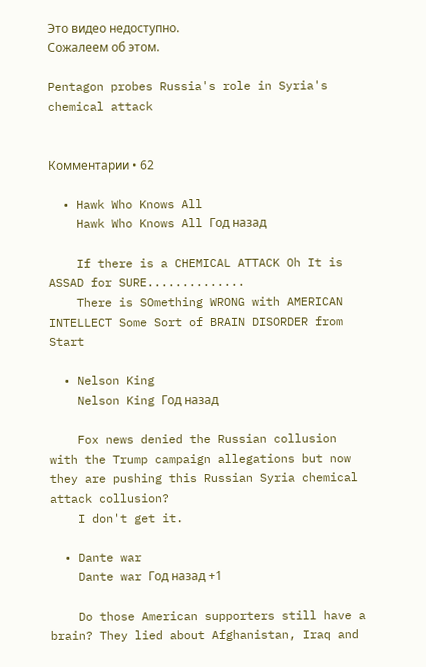Это видео недоступно.
Сожалеем об этом.

Pentagon probes Russia's role in Syria's chemical attack


Комментарии • 62

  • Hawk Who Knows All
    Hawk Who Knows All Год назад

    If there is a CHEMICAL ATTACK Oh It is ASSAD for SURE..............
    There is SOmething WRONG with AMERICAN INTELLECT Some Sort of BRAIN DISORDER from Start

  • Nelson King
    Nelson King Год назад

    Fox news denied the Russian collusion with the Trump campaign allegations but now they are pushing this Russian Syria chemical attack collusion?
    I don't get it.

  • Dante war
    Dante war Год назад +1

    Do those American supporters still have a brain? They lied about Afghanistan, Iraq and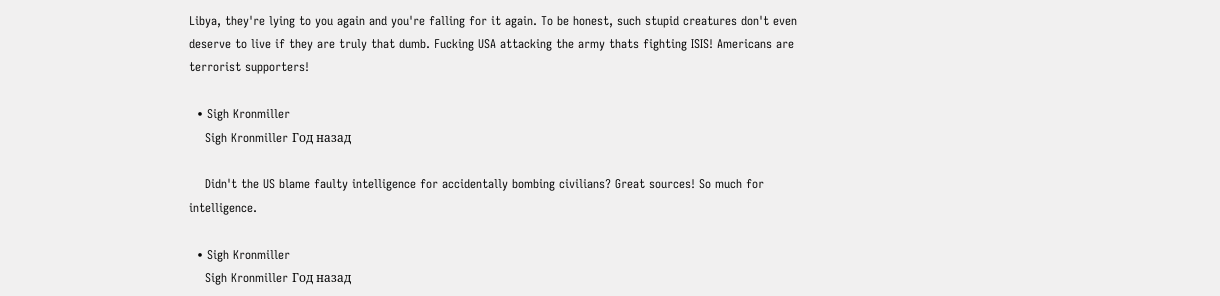Libya, they're lying to you again and you're falling for it again. To be honest, such stupid creatures don't even deserve to live if they are truly that dumb. Fucking USA attacking the army thats fighting ISIS! Americans are terrorist supporters!

  • Sigh Kronmiller
    Sigh Kronmiller Год назад

    Didn't the US blame faulty intelligence for accidentally bombing civilians? Great sources! So much for intelligence.

  • Sigh Kronmiller
    Sigh Kronmiller Год назад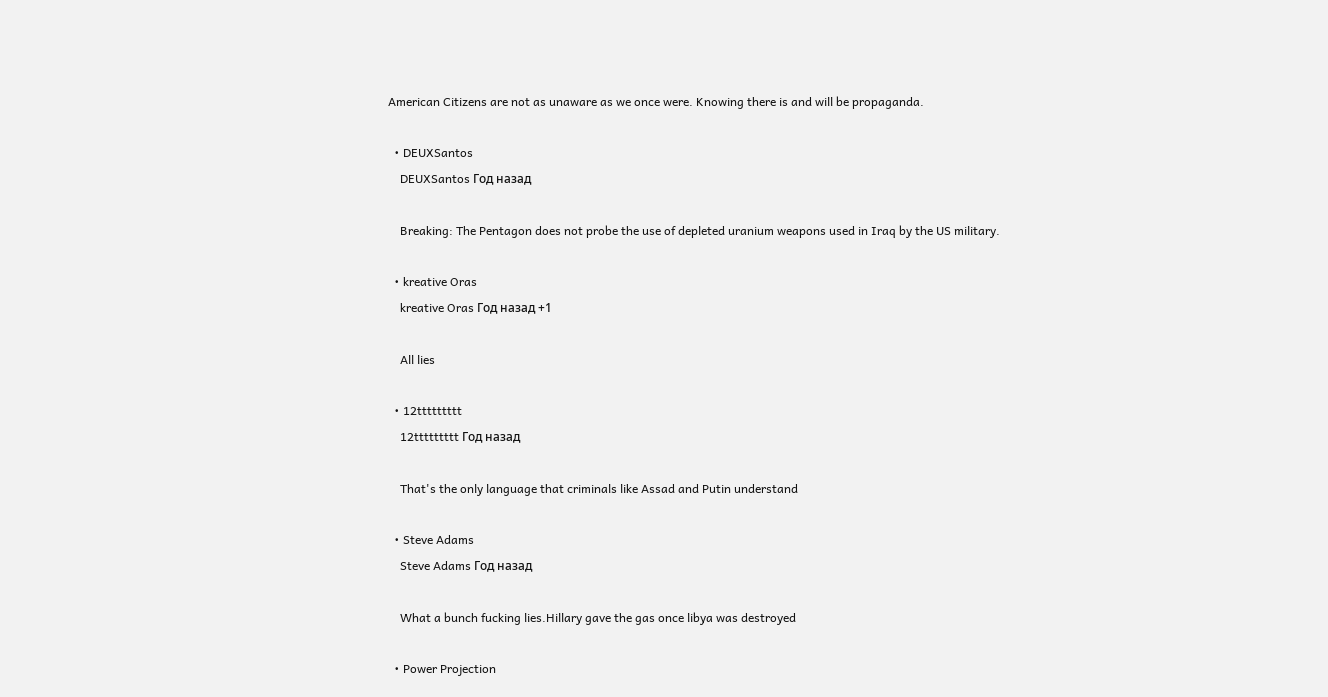American Citizens are not as unaware as we once were. Knowing there is and will be propaganda.

  • DEUXSantos
    DEUXSantos Год назад

    Breaking: The Pentagon does not probe the use of depleted uranium weapons used in Iraq by the US military.

  • kreative Oras
    kreative Oras Год назад +1

    All lies

  • 12ttttttttt
    12ttttttttt Год назад

    That's the only language that criminals like Assad and Putin understand

  • Steve Adams
    Steve Adams Год назад

    What a bunch fucking lies.Hillary gave the gas once libya was destroyed

  • Power Projection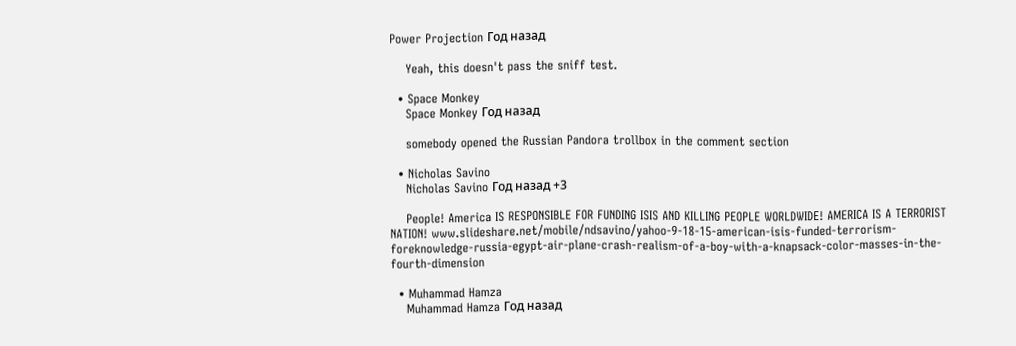Power Projection Год назад

    Yeah, this doesn't pass the sniff test.

  • Space Monkey
    Space Monkey Год назад

    somebody opened the Russian Pandora trollbox in the comment section

  • Nicholas Savino
    Nicholas Savino Год назад +3

    People! America IS RESPONSIBLE FOR FUNDING ISIS AND KILLING PEOPLE WORLDWIDE! AMERICA IS A TERRORIST NATION! www.slideshare.net/mobile/ndsavino/yahoo-9-18-15-american-isis-funded-terrorism-foreknowledge-russia-egypt-air-plane-crash-realism-of-a-boy-with-a-knapsack-color-masses-in-the-fourth-dimension

  • Muhammad Hamza
    Muhammad Hamza Год назад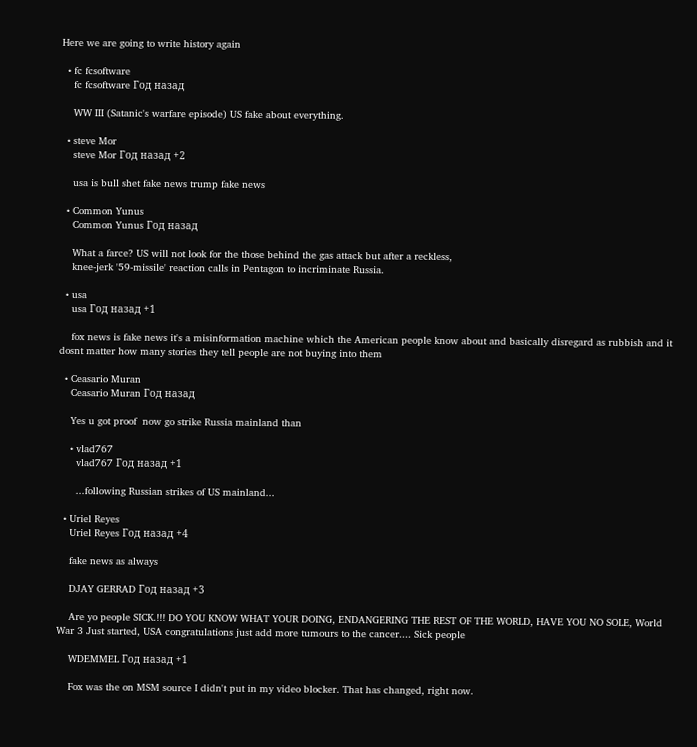Here we are going to write history again

  • fc fcsoftware
    fc fcsoftware Год назад

    WW III (Satanic's warfare episode) US fake about everything.

  • steve Mor
    steve Mor Год назад +2

    usa is bull shet fake news trump fake news

  • Common Yunus
    Common Yunus Год назад

    What a farce? US will not look for the those behind the gas attack but after a reckless,
    knee-jerk '59-missile' reaction calls in Pentagon to incriminate Russia.

  • usa
    usa Год назад +1

    fox news is fake news it's a misinformation machine which the American people know about and basically disregard as rubbish and it dosnt matter how many stories they tell people are not buying into them

  • Ceasario Muran
    Ceasario Muran Год назад

    Yes u got proof  now go strike Russia mainland than

    • vlad767
      vlad767 Год назад +1

      ...following Russian strikes of US mainland...

  • Uriel Reyes
    Uriel Reyes Год назад +4

    fake news as always

    DJAY GERRAD Год назад +3

    Are yo people SICK.!!! DO YOU KNOW WHAT YOUR DOING, ENDANGERING THE REST OF THE WORLD, HAVE YOU NO SOLE, World War 3 Just started, USA congratulations just add more tumours to the cancer.... Sick people

    WDEMMEL Год назад +1

    Fox was the on MSM source I didn't put in my video blocker. That has changed, right now.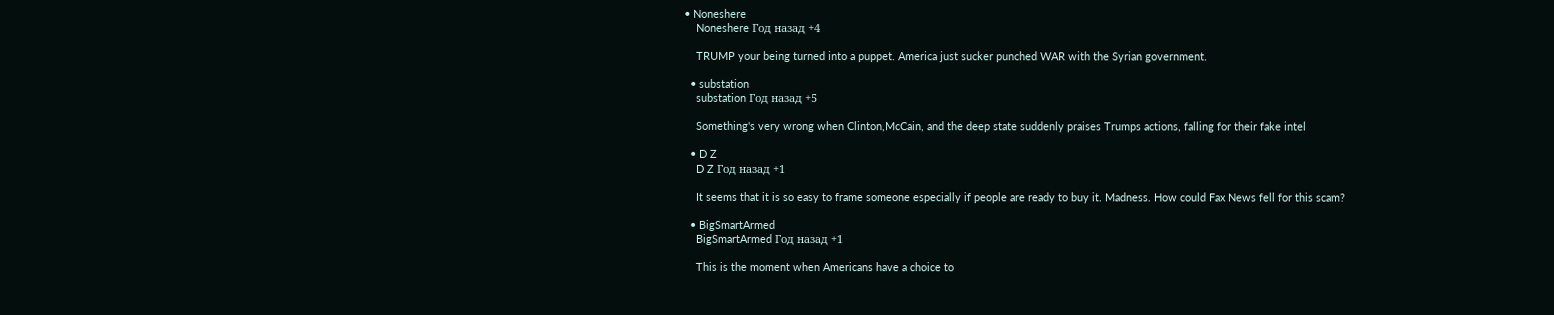• Noneshere
    Noneshere Год назад +4

    TRUMP your being turned into a puppet. America just sucker punched WAR with the Syrian government.

  • substation
    substation Год назад +5

    Something's very wrong when Clinton,McCain, and the deep state suddenly praises Trumps actions, falling for their fake intel

  • D Z
    D Z Год назад +1

    It seems that it is so easy to frame someone especially if people are ready to buy it. Madness. How could Fax News fell for this scam?

  • BigSmartArmed
    BigSmartArmed Год назад +1

    This is the moment when Americans have a choice to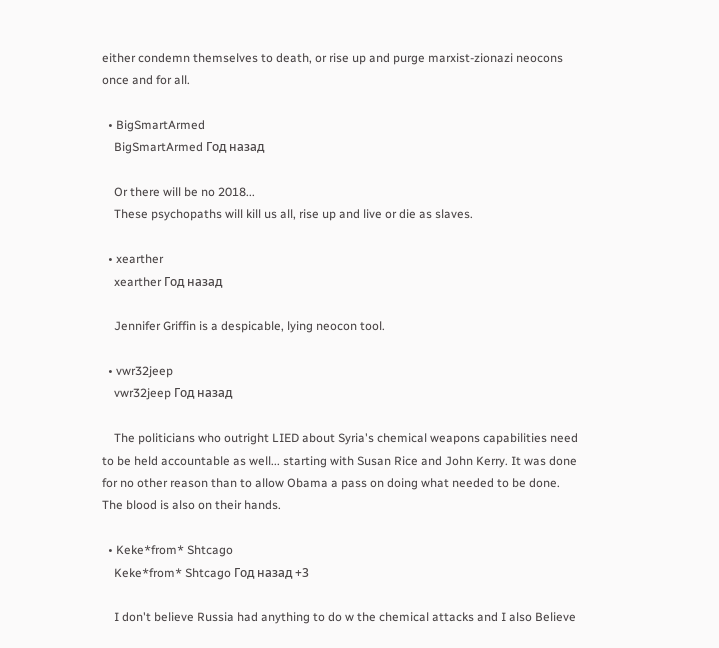either condemn themselves to death, or rise up and purge marxist-zionazi neocons once and for all.

  • BigSmartArmed
    BigSmartArmed Год назад

    Or there will be no 2018...
    These psychopaths will kill us all, rise up and live or die as slaves.

  • xearther
    xearther Год назад

    Jennifer Griffin is a despicable, lying neocon tool.

  • vwr32jeep
    vwr32jeep Год назад

    The politicians who outright LIED about Syria's chemical weapons capabilities need to be held accountable as well... starting with Susan Rice and John Kerry. It was done for no other reason than to allow Obama a pass on doing what needed to be done. The blood is also on their hands.

  • Keke*from* Shtcago
    Keke*from* Shtcago Год назад +3

    I don't believe Russia had anything to do w the chemical attacks and I also Believe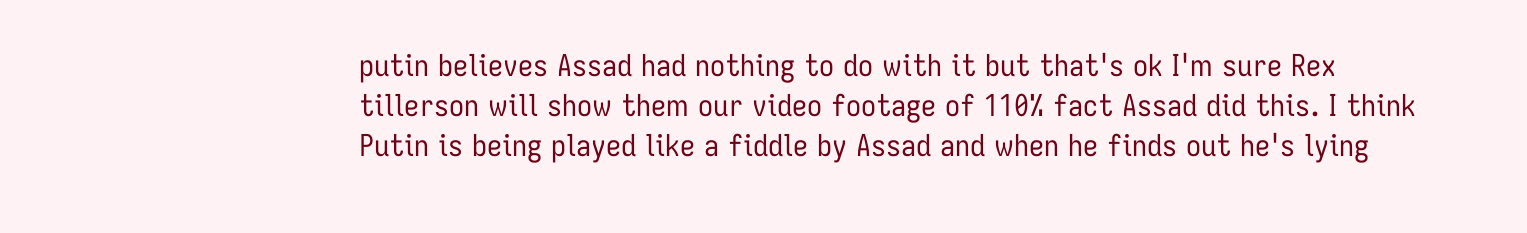putin believes Assad had nothing to do with it but that's ok I'm sure Rex tillerson will show them our video footage of 110% fact Assad did this. I think Putin is being played like a fiddle by Assad and when he finds out he's lying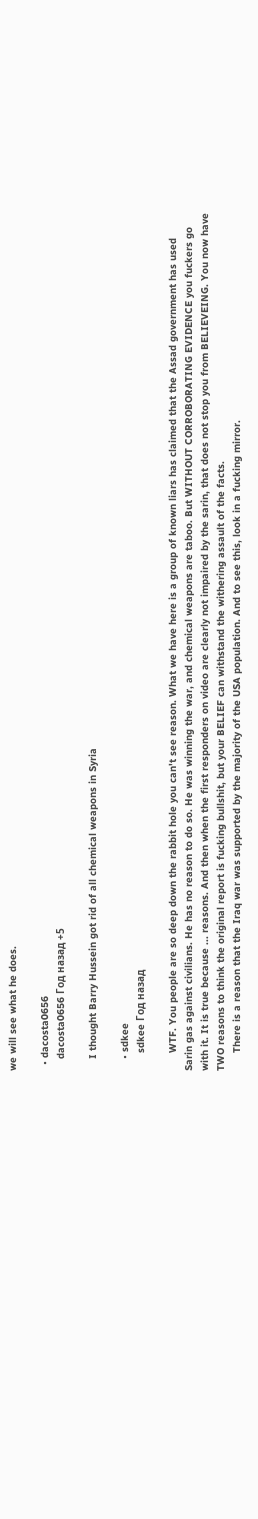we will see what he does.

  • dacosta0656
    dacosta0656 Год назад +5

    I thought Barry Hussein got rid of all chemical weapons in Syria

    • sdkee
      sdkee Год назад

      WTF. You people are so deep down the rabbit hole you can't see reason. What we have here is a group of known liars has claimed that the Assad government has used Sarin gas against civilians. He has no reason to do so. He was winning the war, and chemical weapons are taboo. But WITHOUT CORROBORATING EVIDENCE you fuckers go with it. It is true because ... reasons. And then when the first responders on video are clearly not impaired by the sarin, that does not stop you from BELIEVEING. You now have TWO reasons to think the original report is fucking bullshit, but your BELIEF can withstand the withering assault of the facts.
      There is a reason that the Iraq war was supported by the majority of the USA population. And to see this, look in a fucking mirror.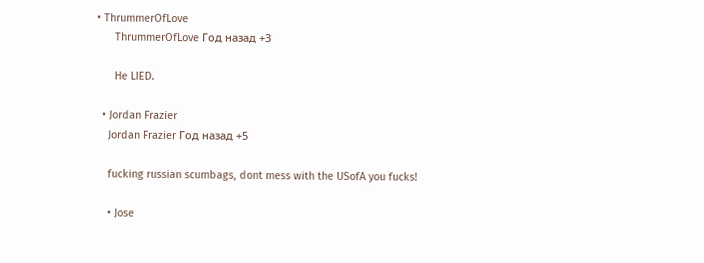• ThrummerOfLove
      ThrummerOfLove Год назад +3

      He LIED.

  • Jordan Frazier
    Jordan Frazier Год назад +5

    fucking russian scumbags, dont mess with the USofA you fucks!

    • Jose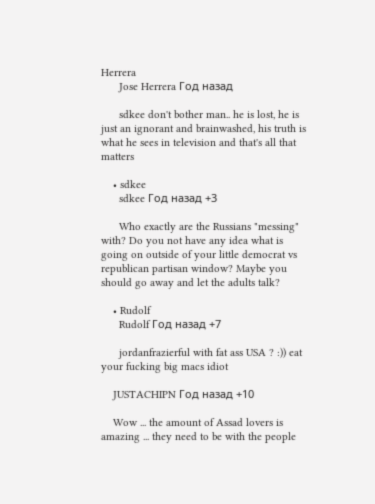Herrera
      Jose Herrera Год назад

      sdkee don't bother man.. he is lost, he is just an ignorant and brainwashed, his truth is what he sees in television and that's all that matters

    • sdkee
      sdkee Год назад +3

      Who exactly are the Russians "messing" with? Do you not have any idea what is going on outside of your little democrat vs republican partisan window? Maybe you should go away and let the adults talk?

    • Rudolf
      Rudolf Год назад +7

      jordanfrazierful with fat ass USA ? :)) eat your fucking big macs idiot

    JUSTACHIPN Год назад +10

    Wow ... the amount of Assad lovers is amazing ... they need to be with the people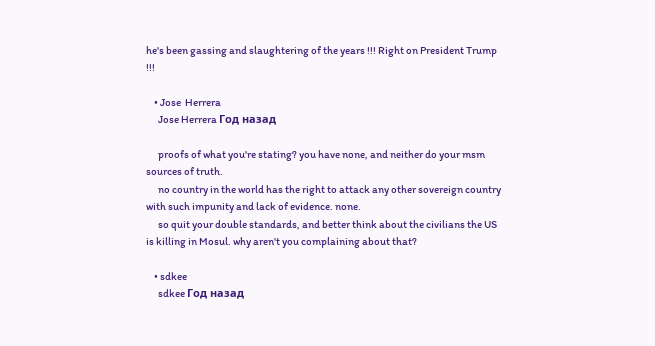he's been gassing and slaughtering of the years !!! Right on President Trump !!!

    • Jose  Herrera
      Jose Herrera Год назад

      proofs of what you're stating? you have none, and neither do your msm sources of truth.
      no country in the world has the right to attack any other sovereign country with such impunity and lack of evidence. none.
      so quit your double standards, and better think about the civilians the US is killing in Mosul. why aren't you complaining about that?

    • sdkee
      sdkee Год назад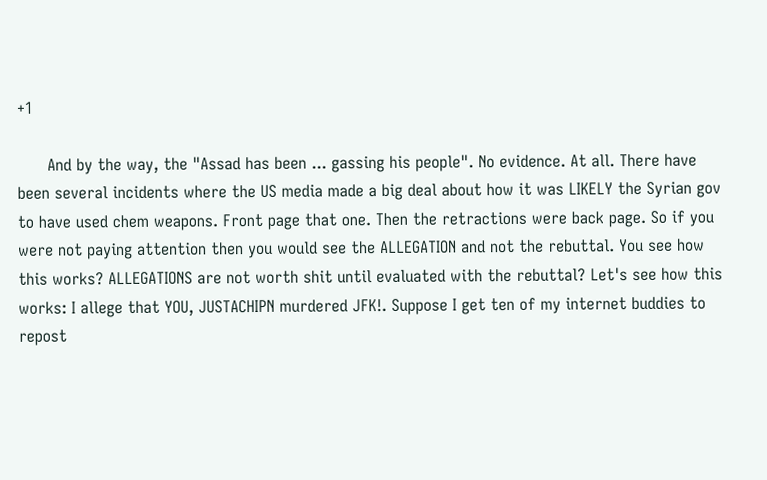+1

      And by the way, the "Assad has been ... gassing his people". No evidence. At all. There have been several incidents where the US media made a big deal about how it was LIKELY the Syrian gov to have used chem weapons. Front page that one. Then the retractions were back page. So if you were not paying attention then you would see the ALLEGATION and not the rebuttal. You see how this works? ALLEGATIONS are not worth shit until evaluated with the rebuttal? Let's see how this works: I allege that YOU, JUSTACHIPN murdered JFK!. Suppose I get ten of my internet buddies to repost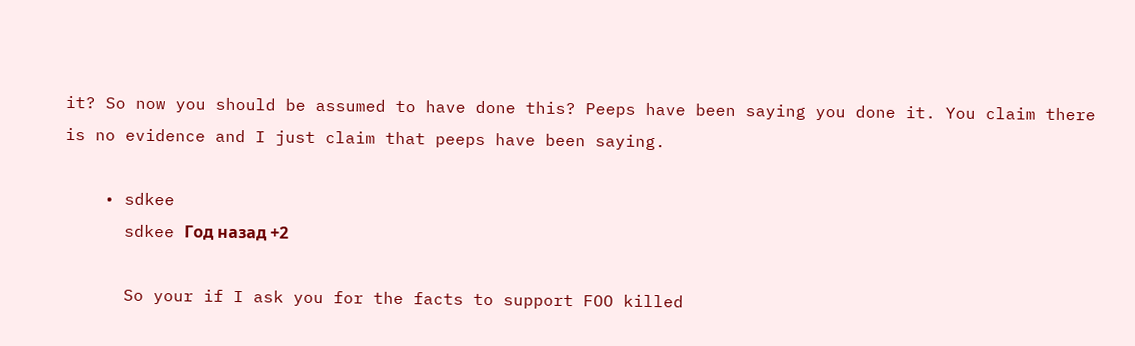it? So now you should be assumed to have done this? Peeps have been saying you done it. You claim there is no evidence and I just claim that peeps have been saying.

    • sdkee
      sdkee Год назад +2

      So your if I ask you for the facts to support FOO killed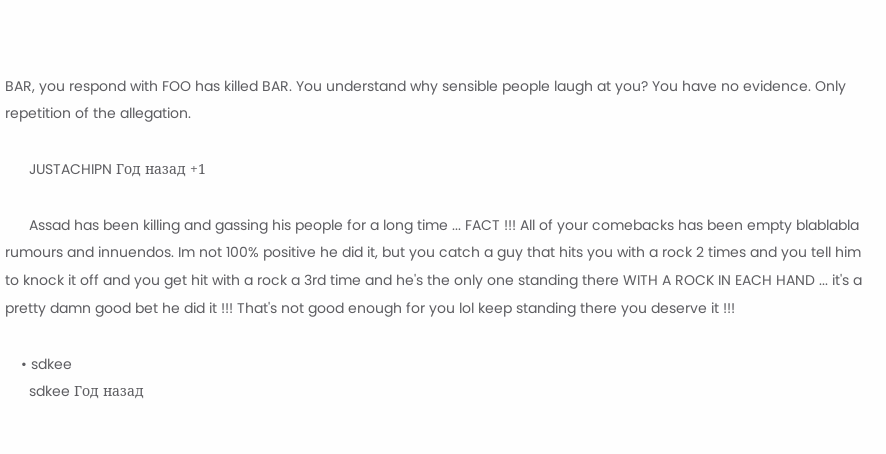BAR, you respond with FOO has killed BAR. You understand why sensible people laugh at you? You have no evidence. Only repetition of the allegation.

      JUSTACHIPN Год назад +1

      Assad has been killing and gassing his people for a long time ... FACT !!! All of your comebacks has been empty blablabla rumours and innuendos. Im not 100% positive he did it, but you catch a guy that hits you with a rock 2 times and you tell him to knock it off and you get hit with a rock a 3rd time and he's the only one standing there WITH A ROCK IN EACH HAND ... it's a pretty damn good bet he did it !!! That's not good enough for you lol keep standing there you deserve it !!!

    • sdkee
      sdkee Год назад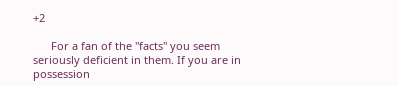+2

      For a fan of the "facts" you seem seriously deficient in them. If you are in possession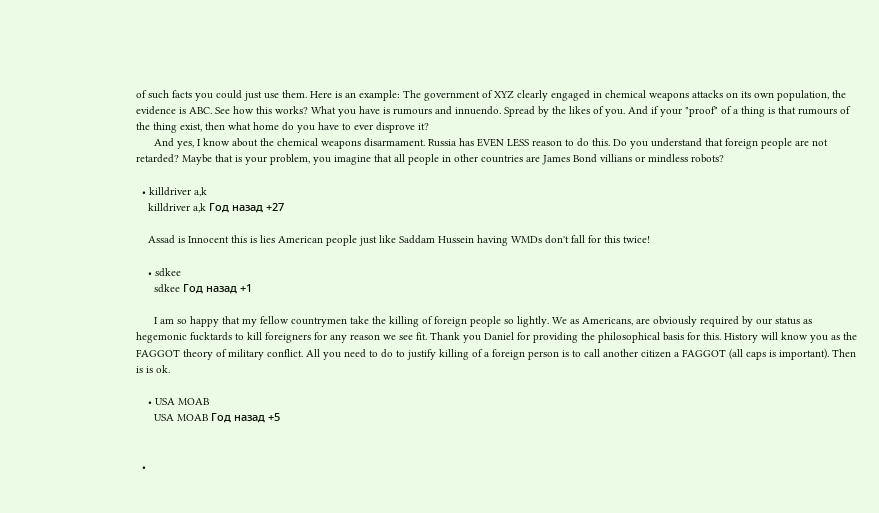of such facts you could just use them. Here is an example: The government of XYZ clearly engaged in chemical weapons attacks on its own population, the evidence is ABC. See how this works? What you have is rumours and innuendo. Spread by the likes of you. And if your "proof" of a thing is that rumours of the thing exist, then what home do you have to ever disprove it?
      And yes, I know about the chemical weapons disarmament. Russia has EVEN LESS reason to do this. Do you understand that foreign people are not retarded? Maybe that is your problem, you imagine that all people in other countries are James Bond villians or mindless robots?

  • killdriver a,k
    killdriver a,k Год назад +27

    Assad is Innocent this is lies American people just like Saddam Hussein having WMDs don't fall for this twice!

    • sdkee
      sdkee Год назад +1

      I am so happy that my fellow countrymen take the killing of foreign people so lightly. We as Americans, are obviously required by our status as hegemonic fucktards to kill foreigners for any reason we see fit. Thank you Daniel for providing the philosophical basis for this. History will know you as the FAGGOT theory of military conflict. All you need to do to justify killing of a foreign person is to call another citizen a FAGGOT (all caps is important). Then is is ok.

    • USA MOAB
      USA MOAB Год назад +5


  •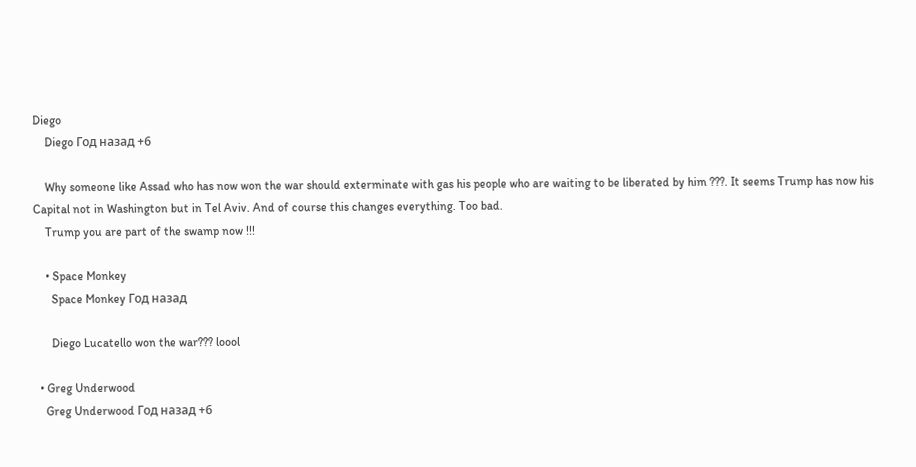Diego
    Diego Год назад +6

    Why someone like Assad who has now won the war should exterminate with gas his people who are waiting to be liberated by him ???. It seems Trump has now his Capital not in Washington but in Tel Aviv. And of course this changes everything. Too bad.
    Trump you are part of the swamp now !!!

    • Space Monkey
      Space Monkey Год назад

      Diego Lucatello won the war??? loool

  • Greg Underwood
    Greg Underwood Год назад +6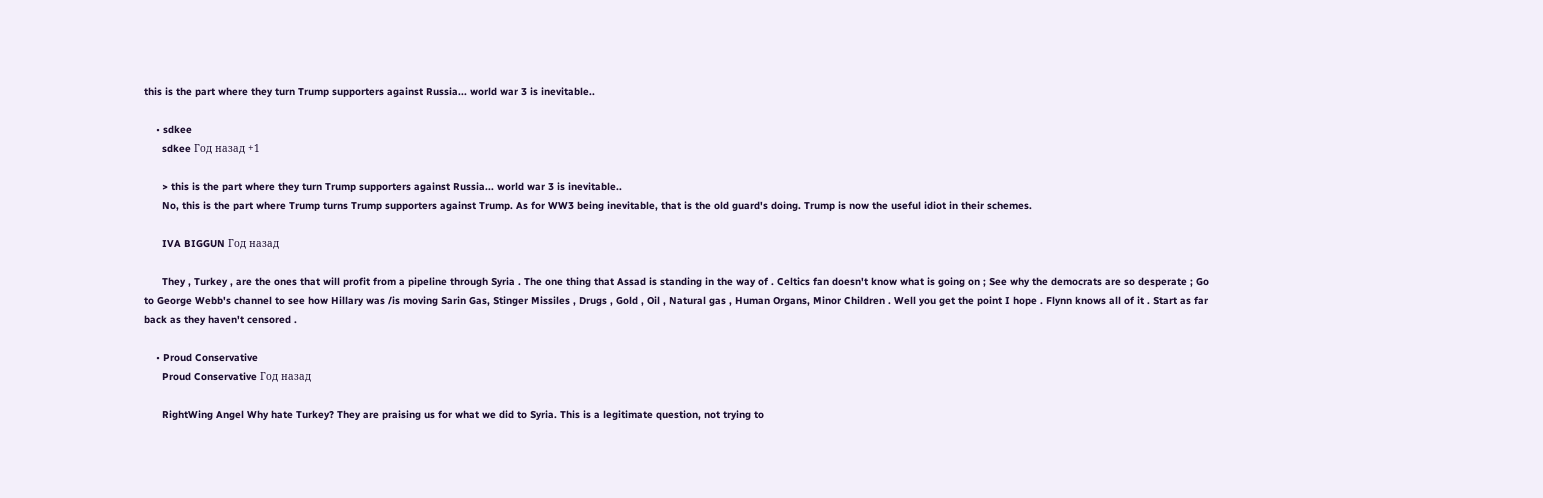this is the part where they turn Trump supporters against Russia... world war 3 is inevitable..

    • sdkee
      sdkee Год назад +1

      > this is the part where they turn Trump supporters against Russia... world war 3 is inevitable..
      No, this is the part where Trump turns Trump supporters against Trump. As for WW3 being inevitable, that is the old guard's doing. Trump is now the useful idiot in their schemes.

      IVA BIGGUN Год назад

      They , Turkey , are the ones that will profit from a pipeline through Syria . The one thing that Assad is standing in the way of . Celtics fan doesn't know what is going on ; See why the democrats are so desperate ; Go to George Webb's channel to see how Hillary was /is moving Sarin Gas, Stinger Missiles , Drugs , Gold , Oil , Natural gas , Human Organs, Minor Children . Well you get the point I hope . Flynn knows all of it . Start as far back as they haven't censored .

    • Proud Conservative
      Proud Conservative Год назад

      RightWing Angel Why hate Turkey? They are praising us for what we did to Syria. This is a legitimate question, not trying to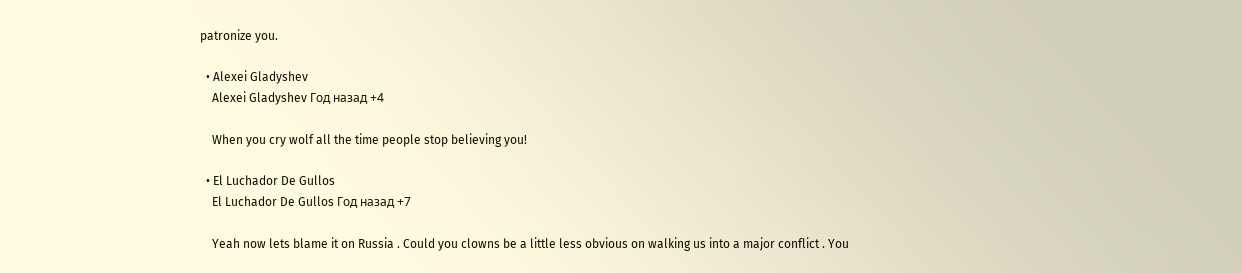patronize you.

  • Alexei Gladyshev
    Alexei Gladyshev Год назад +4

    When you cry wolf all the time people stop believing you!

  • El Luchador De Gullos
    El Luchador De Gullos Год назад +7

    Yeah now lets blame it on Russia . Could you clowns be a little less obvious on walking us into a major conflict . You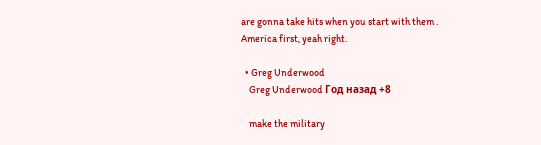are gonna take hits when you start with them . America first, yeah right.

  • Greg Underwood
    Greg Underwood Год назад +8

    make the military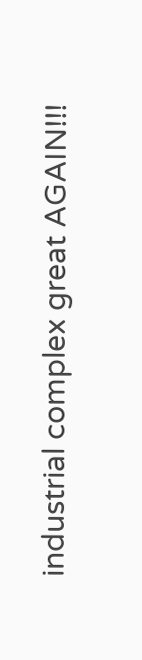industrial complex great AGAIN!!!